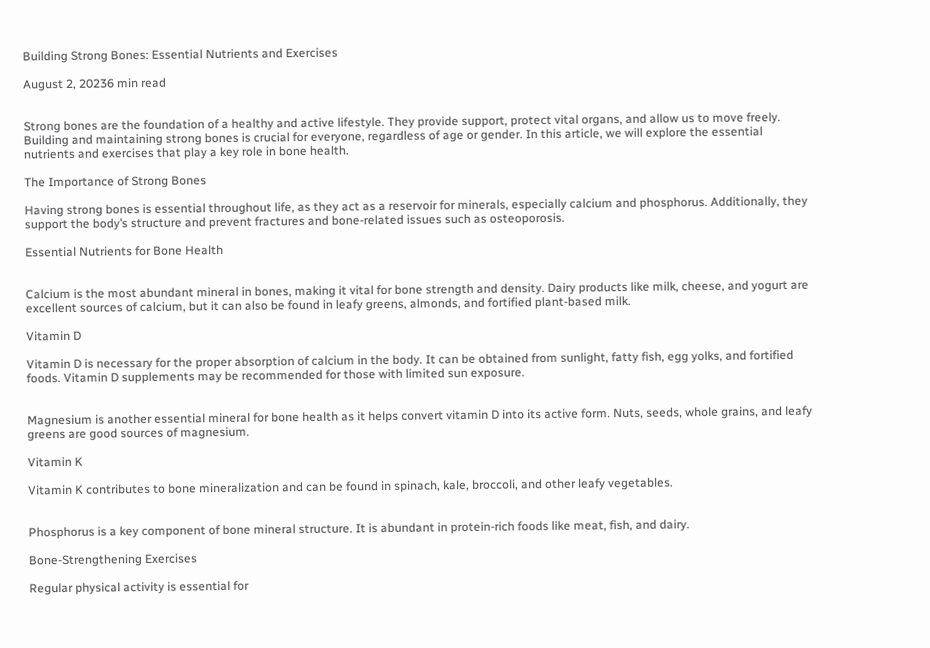Building Strong Bones: Essential Nutrients and Exercises

August 2, 20236 min read


Strong bones are the foundation of a healthy and active lifestyle. They provide support, protect vital organs, and allow us to move freely. Building and maintaining strong bones is crucial for everyone, regardless of age or gender. In this article, we will explore the essential nutrients and exercises that play a key role in bone health.

The Importance of Strong Bones

Having strong bones is essential throughout life, as they act as a reservoir for minerals, especially calcium and phosphorus. Additionally, they support the body’s structure and prevent fractures and bone-related issues such as osteoporosis.

Essential Nutrients for Bone Health


Calcium is the most abundant mineral in bones, making it vital for bone strength and density. Dairy products like milk, cheese, and yogurt are excellent sources of calcium, but it can also be found in leafy greens, almonds, and fortified plant-based milk.

Vitamin D

Vitamin D is necessary for the proper absorption of calcium in the body. It can be obtained from sunlight, fatty fish, egg yolks, and fortified foods. Vitamin D supplements may be recommended for those with limited sun exposure.


Magnesium is another essential mineral for bone health as it helps convert vitamin D into its active form. Nuts, seeds, whole grains, and leafy greens are good sources of magnesium.

Vitamin K

Vitamin K contributes to bone mineralization and can be found in spinach, kale, broccoli, and other leafy vegetables.


Phosphorus is a key component of bone mineral structure. It is abundant in protein-rich foods like meat, fish, and dairy.

Bone-Strengthening Exercises

Regular physical activity is essential for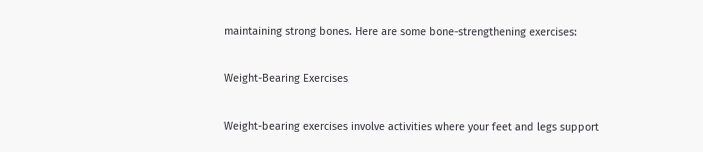maintaining strong bones. Here are some bone-strengthening exercises:

Weight-Bearing Exercises

Weight-bearing exercises involve activities where your feet and legs support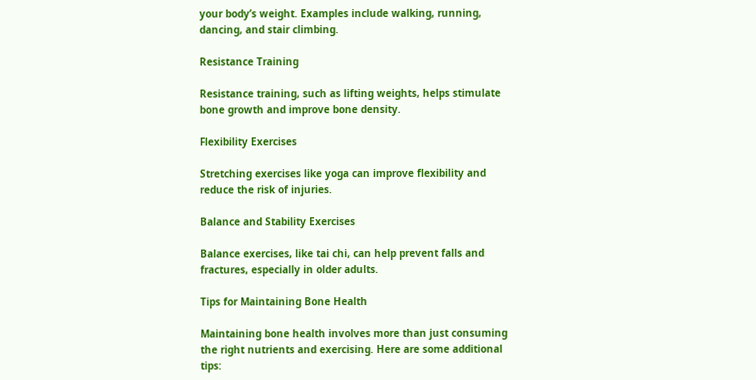your body’s weight. Examples include walking, running, dancing, and stair climbing.

Resistance Training

Resistance training, such as lifting weights, helps stimulate bone growth and improve bone density.

Flexibility Exercises

Stretching exercises like yoga can improve flexibility and reduce the risk of injuries.

Balance and Stability Exercises

Balance exercises, like tai chi, can help prevent falls and fractures, especially in older adults.

Tips for Maintaining Bone Health

Maintaining bone health involves more than just consuming the right nutrients and exercising. Here are some additional tips: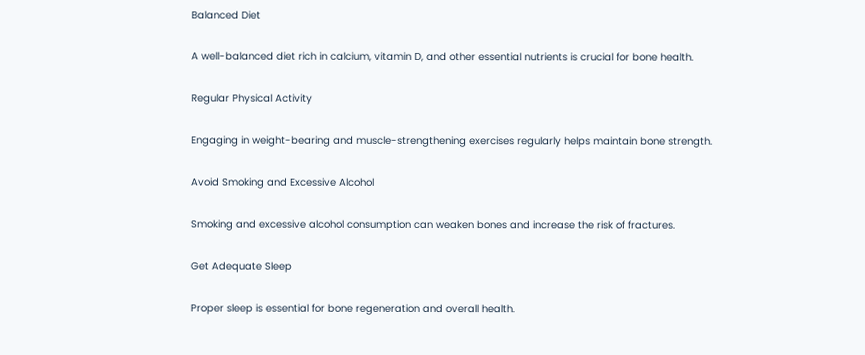Balanced Diet

A well-balanced diet rich in calcium, vitamin D, and other essential nutrients is crucial for bone health.

Regular Physical Activity

Engaging in weight-bearing and muscle-strengthening exercises regularly helps maintain bone strength.

Avoid Smoking and Excessive Alcohol

Smoking and excessive alcohol consumption can weaken bones and increase the risk of fractures.

Get Adequate Sleep

Proper sleep is essential for bone regeneration and overall health.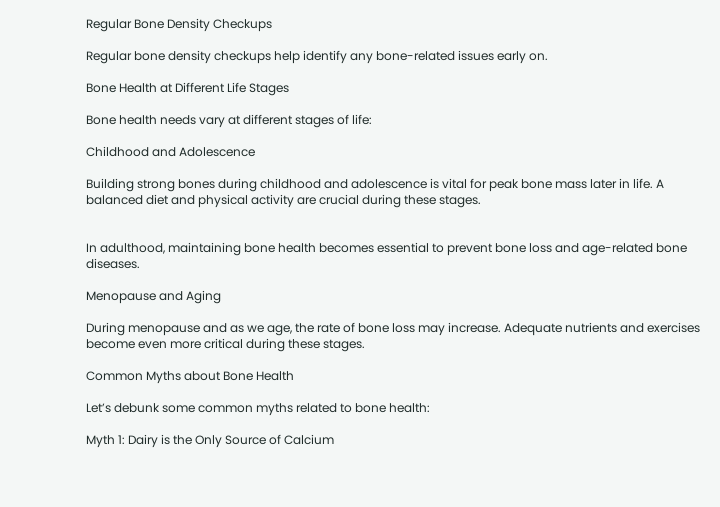Regular Bone Density Checkups

Regular bone density checkups help identify any bone-related issues early on.

Bone Health at Different Life Stages

Bone health needs vary at different stages of life:

Childhood and Adolescence

Building strong bones during childhood and adolescence is vital for peak bone mass later in life. A balanced diet and physical activity are crucial during these stages.


In adulthood, maintaining bone health becomes essential to prevent bone loss and age-related bone diseases.

Menopause and Aging

During menopause and as we age, the rate of bone loss may increase. Adequate nutrients and exercises become even more critical during these stages.

Common Myths about Bone Health

Let’s debunk some common myths related to bone health:

Myth 1: Dairy is the Only Source of Calcium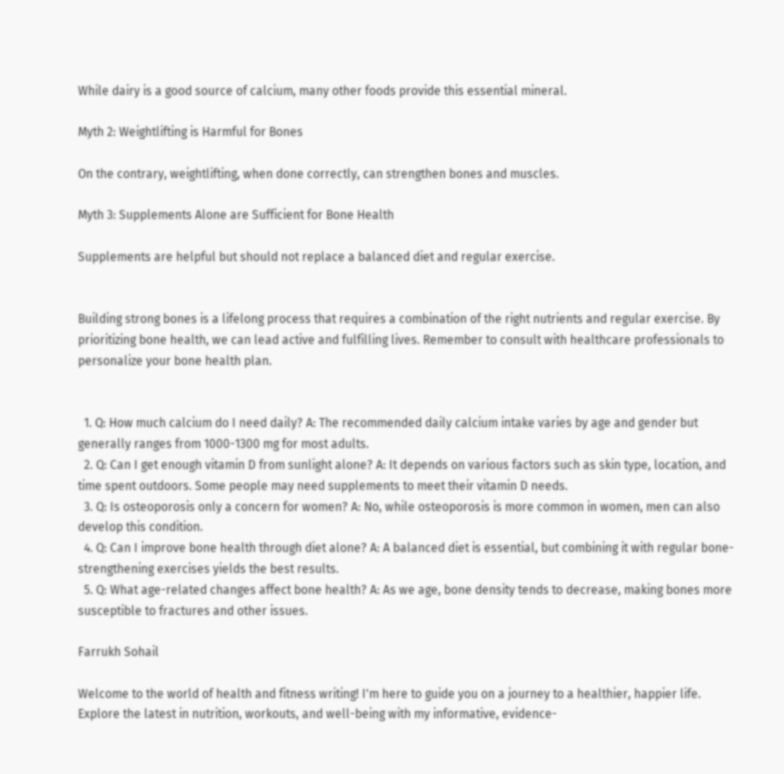While dairy is a good source of calcium, many other foods provide this essential mineral.

Myth 2: Weightlifting is Harmful for Bones

On the contrary, weightlifting, when done correctly, can strengthen bones and muscles.

Myth 3: Supplements Alone are Sufficient for Bone Health

Supplements are helpful but should not replace a balanced diet and regular exercise.


Building strong bones is a lifelong process that requires a combination of the right nutrients and regular exercise. By prioritizing bone health, we can lead active and fulfilling lives. Remember to consult with healthcare professionals to personalize your bone health plan.


  1. Q: How much calcium do I need daily? A: The recommended daily calcium intake varies by age and gender but generally ranges from 1000-1300 mg for most adults.
  2. Q: Can I get enough vitamin D from sunlight alone? A: It depends on various factors such as skin type, location, and time spent outdoors. Some people may need supplements to meet their vitamin D needs.
  3. Q: Is osteoporosis only a concern for women? A: No, while osteoporosis is more common in women, men can also develop this condition.
  4. Q: Can I improve bone health through diet alone? A: A balanced diet is essential, but combining it with regular bone-strengthening exercises yields the best results.
  5. Q: What age-related changes affect bone health? A: As we age, bone density tends to decrease, making bones more susceptible to fractures and other issues.

Farrukh Sohail

Welcome to the world of health and fitness writing! I'm here to guide you on a journey to a healthier, happier life. Explore the latest in nutrition, workouts, and well-being with my informative, evidence-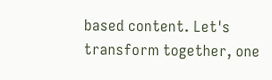based content. Let's transform together, one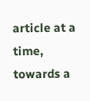article at a time, towards a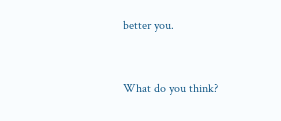better you.


What do you think?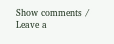Show comments / Leave a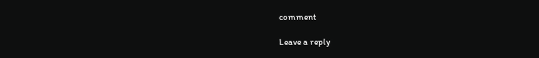comment

Leave a reply